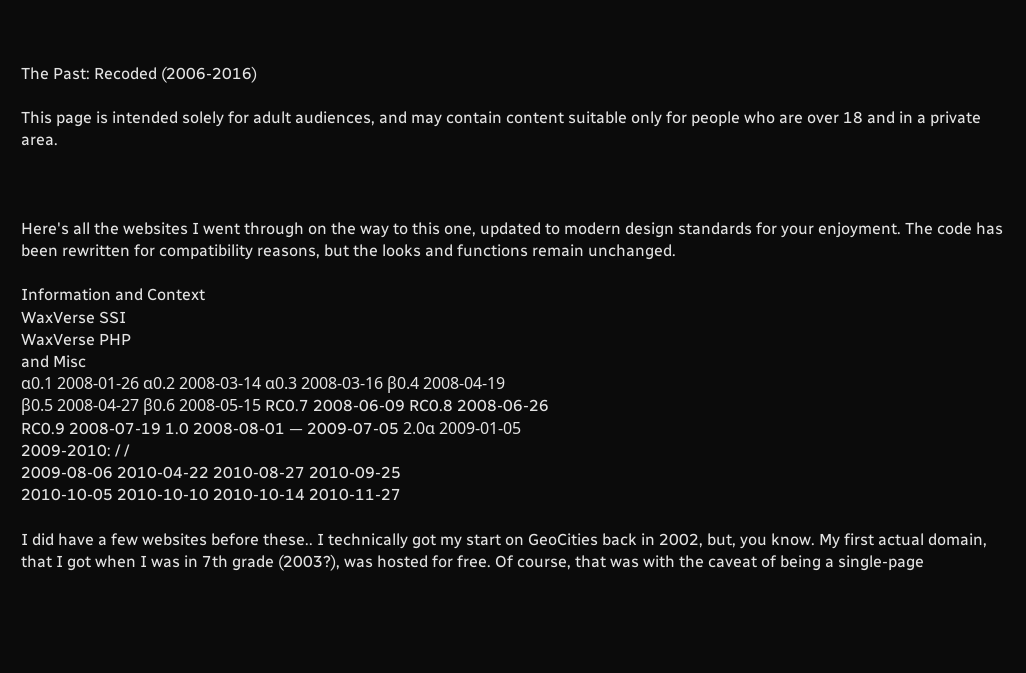The Past: Recoded (2006-2016)

This page is intended solely for adult audiences, and may contain content suitable only for people who are over 18 and in a private area.



Here's all the websites I went through on the way to this one, updated to modern design standards for your enjoyment. The code has been rewritten for compatibility reasons, but the looks and functions remain unchanged.

Information and Context
WaxVerse SSI
WaxVerse PHP
and Misc
α0.1 2008-01-26 α0.2 2008-03-14 α0.3 2008-03-16 β0.4 2008-04-19
β0.5 2008-04-27 β0.6 2008-05-15 RC0.7 2008-06-09 RC0.8 2008-06-26
RC0.9 2008-07-19 1.0 2008-08-01 — 2009-07-05 2.0α 2009-01-05
2009-2010: / /
2009-08-06 2010-04-22 2010-08-27 2010-09-25
2010-10-05 2010-10-10 2010-10-14 2010-11-27

I did have a few websites before these.. I technically got my start on GeoCities back in 2002, but, you know. My first actual domain, that I got when I was in 7th grade (2003?), was hosted for free. Of course, that was with the caveat of being a single-page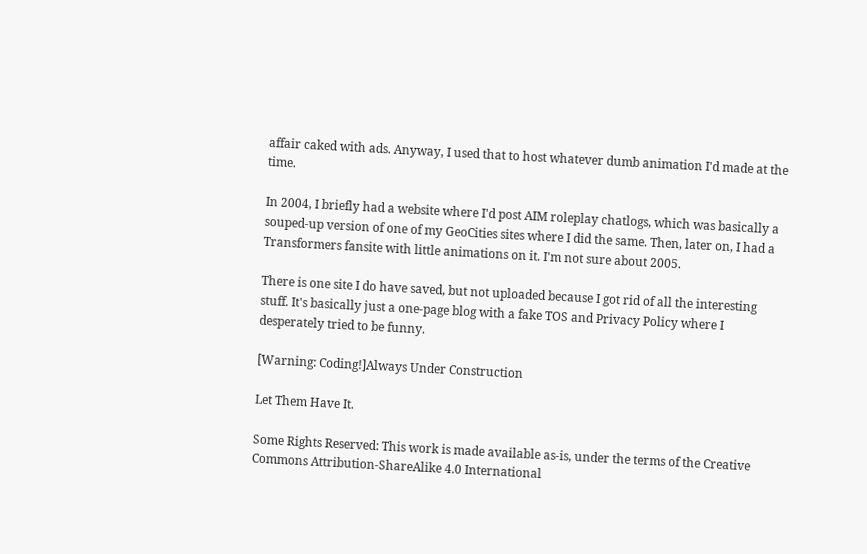affair caked with ads. Anyway, I used that to host whatever dumb animation I'd made at the time.

In 2004, I briefly had a website where I'd post AIM roleplay chatlogs, which was basically a souped-up version of one of my GeoCities sites where I did the same. Then, later on, I had a Transformers fansite with little animations on it. I'm not sure about 2005.

There is one site I do have saved, but not uploaded because I got rid of all the interesting stuff. It's basically just a one-page blog with a fake TOS and Privacy Policy where I desperately tried to be funny.

[Warning: Coding!]Always Under Construction

Let Them Have It.

Some Rights Reserved: This work is made available as-is, under the terms of the Creative Commons Attribution-ShareAlike 4.0 International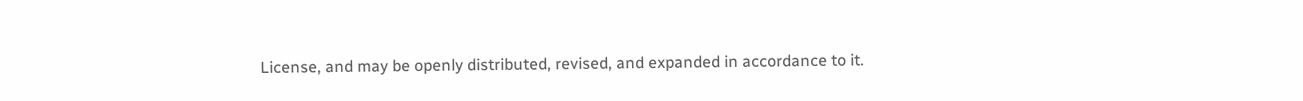License, and may be openly distributed, revised, and expanded in accordance to it.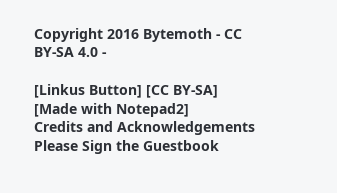Copyright 2016 Bytemoth - CC BY-SA 4.0 -

[Linkus Button] [CC BY-SA] [Made with Notepad2]
Credits and Acknowledgements
Please Sign the Guestbook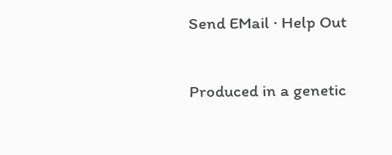Send EMail · Help Out

Produced in a genetic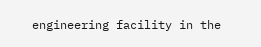engineering facility in the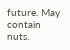future. May contain nuts.